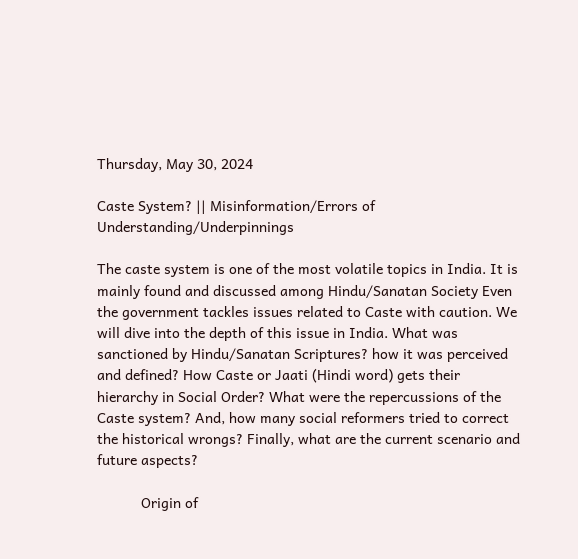Thursday, May 30, 2024

Caste System? || Misinformation/Errors of Understanding/Underpinnings

The caste system is one of the most volatile topics in India. It is mainly found and discussed among Hindu/Sanatan Society Even the government tackles issues related to Caste with caution. We will dive into the depth of this issue in India. What was sanctioned by Hindu/Sanatan Scriptures? how it was perceived and defined? How Caste or Jaati (Hindi word) gets their hierarchy in Social Order? What were the repercussions of the Caste system? And, how many social reformers tried to correct the historical wrongs? Finally, what are the current scenario and future aspects?

           Origin of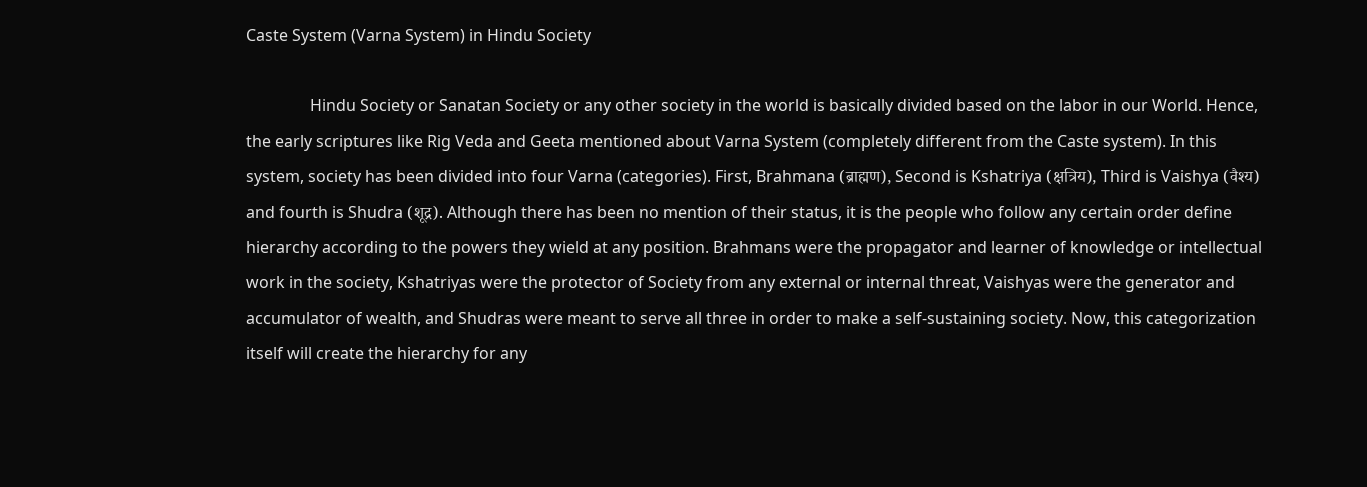Caste System (Varna System) in Hindu Society

                Hindu Society or Sanatan Society or any other society in the world is basically divided based on the labor in our World. Hence, the early scriptures like Rig Veda and Geeta mentioned about Varna System (completely different from the Caste system). In this system, society has been divided into four Varna (categories). First, Brahmana (ब्राह्मण), Second is Kshatriya (क्षत्रिय), Third is Vaishya (वैश्य) and fourth is Shudra (शूद्र). Although there has been no mention of their status, it is the people who follow any certain order define hierarchy according to the powers they wield at any position. Brahmans were the propagator and learner of knowledge or intellectual work in the society, Kshatriyas were the protector of Society from any external or internal threat, Vaishyas were the generator and accumulator of wealth, and Shudras were meant to serve all three in order to make a self-sustaining society. Now, this categorization itself will create the hierarchy for any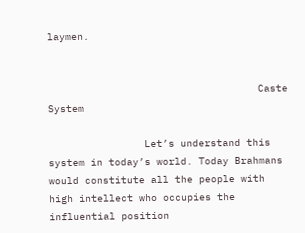laymen.


                                   Caste System

                Let’s understand this system in today’s world. Today Brahmans would constitute all the people with high intellect who occupies the influential position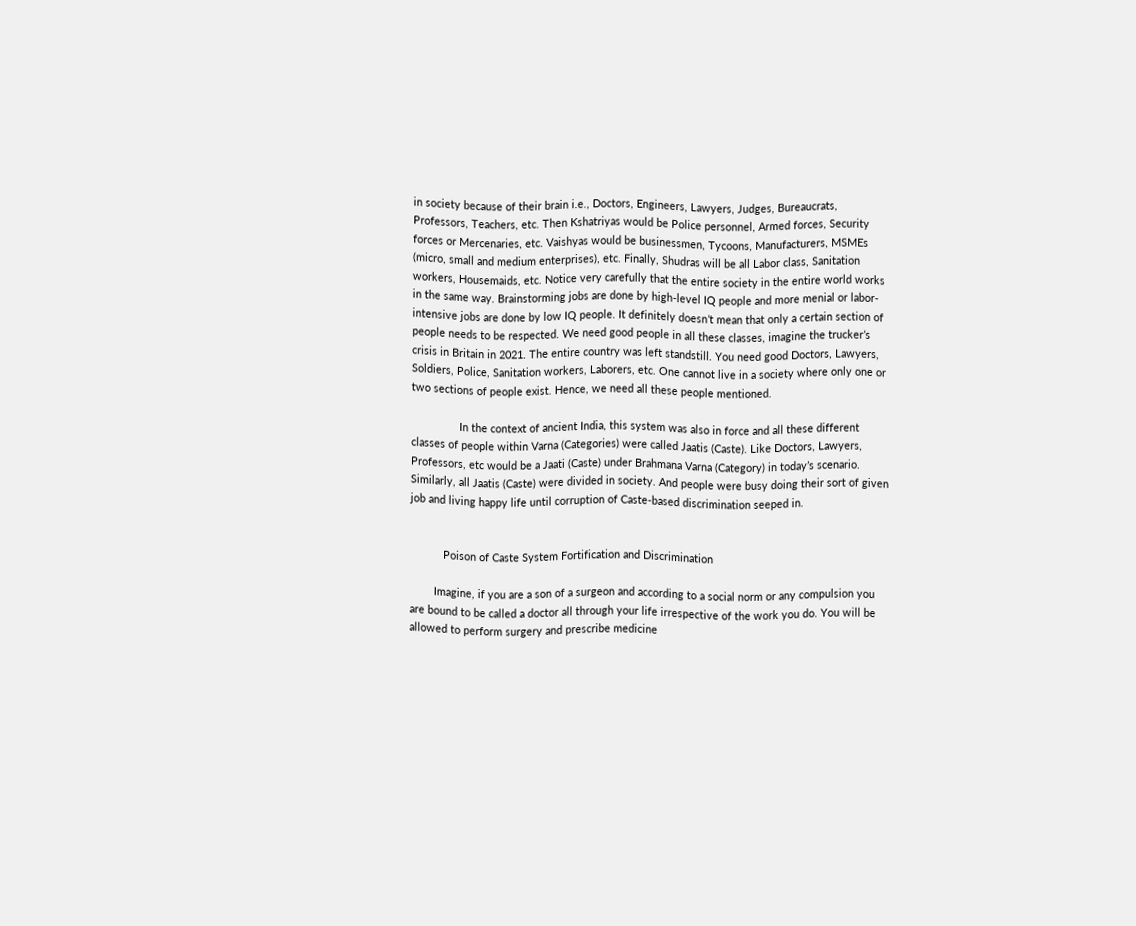in society because of their brain i.e., Doctors, Engineers, Lawyers, Judges, Bureaucrats, Professors, Teachers, etc. Then Kshatriyas would be Police personnel, Armed forces, Security forces or Mercenaries, etc. Vaishyas would be businessmen, Tycoons, Manufacturers, MSMEs (micro, small and medium enterprises), etc. Finally, Shudras will be all Labor class, Sanitation workers, Housemaids, etc. Notice very carefully that the entire society in the entire world works in the same way. Brainstorming jobs are done by high-level IQ people and more menial or labor-intensive jobs are done by low IQ people. It definitely doesn’t mean that only a certain section of people needs to be respected. We need good people in all these classes, imagine the trucker’s crisis in Britain in 2021. The entire country was left standstill. You need good Doctors, Lawyers, Soldiers, Police, Sanitation workers, Laborers, etc. One cannot live in a society where only one or two sections of people exist. Hence, we need all these people mentioned.

                In the context of ancient India, this system was also in force and all these different classes of people within Varna (Categories) were called Jaatis (Caste). Like Doctors, Lawyers, Professors, etc would be a Jaati (Caste) under Brahmana Varna (Category) in today’s scenario. Similarly, all Jaatis (Caste) were divided in society. And people were busy doing their sort of given job and living happy life until corruption of Caste-based discrimination seeped in.


           Poison of Caste System Fortification and Discrimination

        Imagine, if you are a son of a surgeon and according to a social norm or any compulsion you are bound to be called a doctor all through your life irrespective of the work you do. You will be allowed to perform surgery and prescribe medicine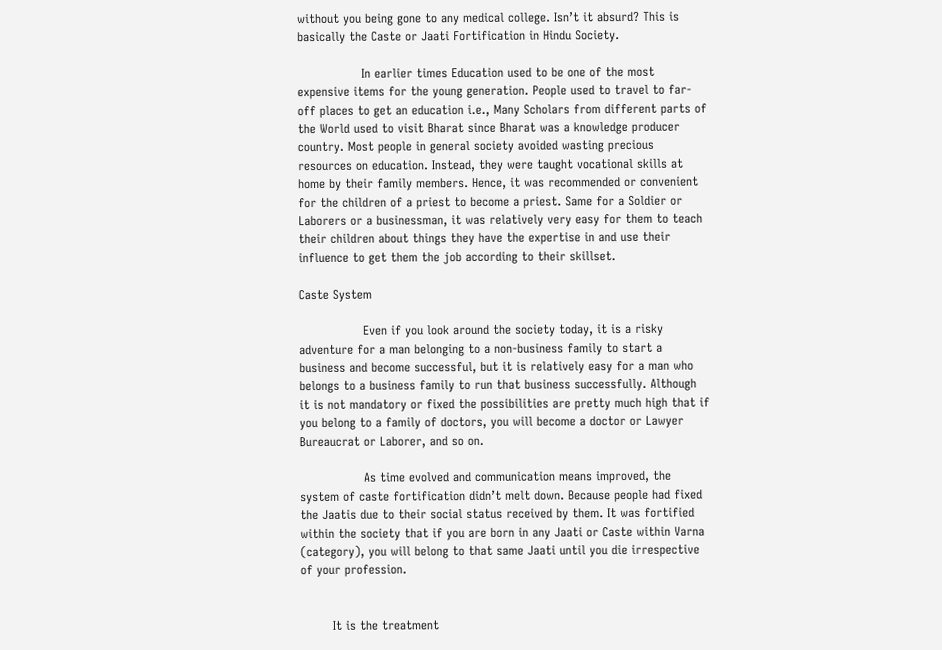without you being gone to any medical college. Isn’t it absurd? This is basically the Caste or Jaati Fortification in Hindu Society.

                In earlier times Education used to be one of the most expensive items for the young generation. People used to travel to far-off places to get an education i.e., Many Scholars from different parts of the World used to visit Bharat since Bharat was a knowledge producer country. Most people in general society avoided wasting precious resources on education. Instead, they were taught vocational skills at home by their family members. Hence, it was recommended or convenient for the children of a priest to become a priest. Same for a Soldier or Laborers or a businessman, it was relatively very easy for them to teach their children about things they have the expertise in and use their influence to get them the job according to their skillset.

Caste System

                Even if you look around the society today, it is a risky adventure for a man belonging to a non-business family to start a business and become successful, but it is relatively easy for a man who belongs to a business family to run that business successfully. Although it is not mandatory or fixed the possibilities are pretty much high that if you belong to a family of doctors, you will become a doctor or Lawyer Bureaucrat or Laborer, and so on.

                As time evolved and communication means improved, the system of caste fortification didn’t melt down. Because people had fixed the Jaatis due to their social status received by them. It was fortified within the society that if you are born in any Jaati or Caste within Varna (category), you will belong to that same Jaati until you die irrespective of your profession.


        It is the treatment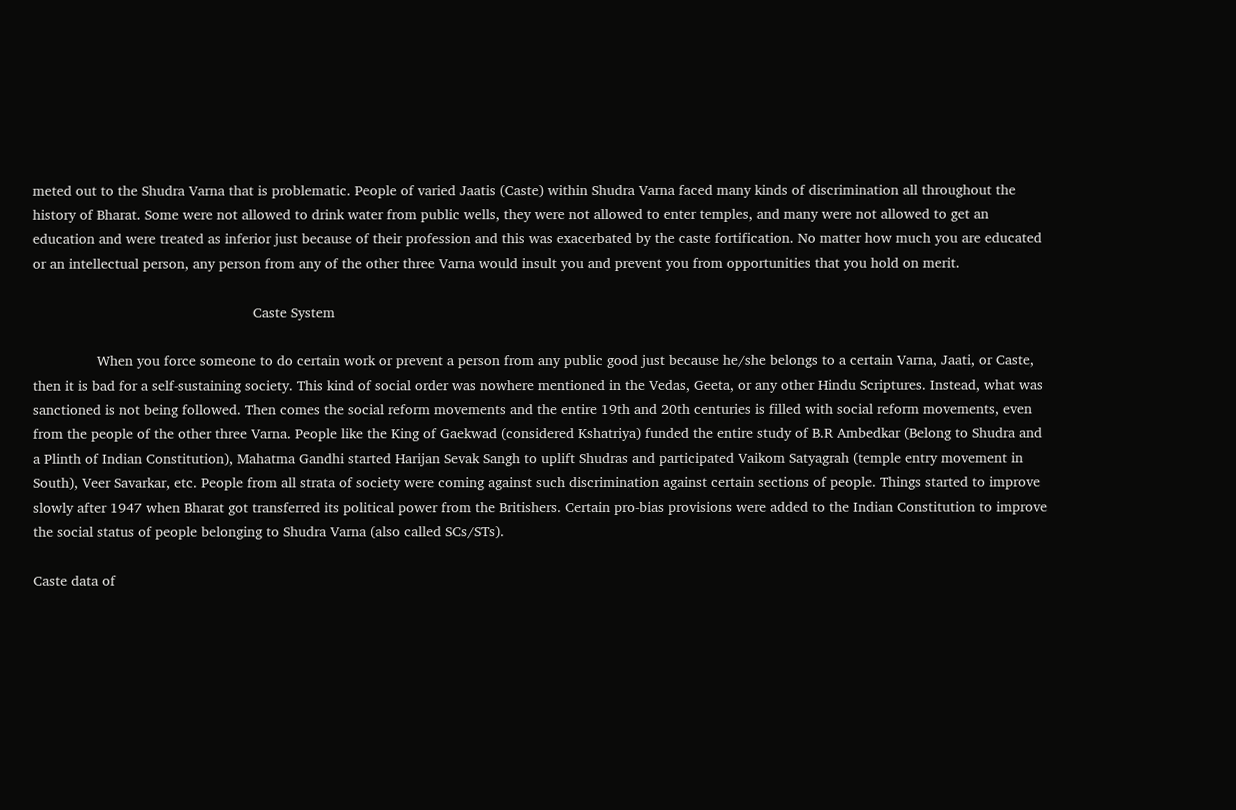meted out to the Shudra Varna that is problematic. People of varied Jaatis (Caste) within Shudra Varna faced many kinds of discrimination all throughout the history of Bharat. Some were not allowed to drink water from public wells, they were not allowed to enter temples, and many were not allowed to get an education and were treated as inferior just because of their profession and this was exacerbated by the caste fortification. No matter how much you are educated or an intellectual person, any person from any of the other three Varna would insult you and prevent you from opportunities that you hold on merit.

                                                       Caste System

                When you force someone to do certain work or prevent a person from any public good just because he/she belongs to a certain Varna, Jaati, or Caste, then it is bad for a self-sustaining society. This kind of social order was nowhere mentioned in the Vedas, Geeta, or any other Hindu Scriptures. Instead, what was sanctioned is not being followed. Then comes the social reform movements and the entire 19th and 20th centuries is filled with social reform movements, even from the people of the other three Varna. People like the King of Gaekwad (considered Kshatriya) funded the entire study of B.R Ambedkar (Belong to Shudra and a Plinth of Indian Constitution), Mahatma Gandhi started Harijan Sevak Sangh to uplift Shudras and participated Vaikom Satyagrah (temple entry movement in South), Veer Savarkar, etc. People from all strata of society were coming against such discrimination against certain sections of people. Things started to improve slowly after 1947 when Bharat got transferred its political power from the Britishers. Certain pro-bias provisions were added to the Indian Constitution to improve the social status of people belonging to Shudra Varna (also called SCs/STs).

Caste data of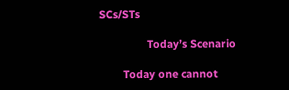SCs/STs

                Today’s Scenario

        Today one cannot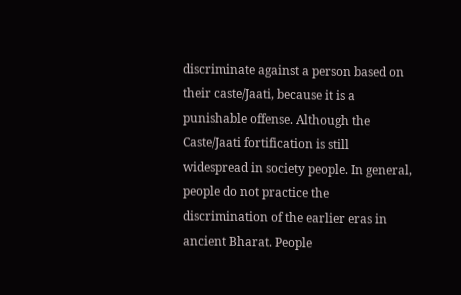discriminate against a person based on their caste/Jaati, because it is a punishable offense. Although the Caste/Jaati fortification is still widespread in society people. In general, people do not practice the discrimination of the earlier eras in ancient Bharat. People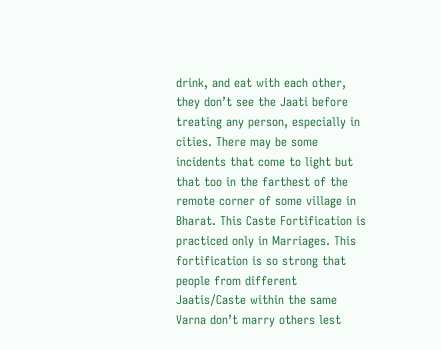drink, and eat with each other, they don’t see the Jaati before treating any person, especially in cities. There may be some incidents that come to light but that too in the farthest of the remote corner of some village in Bharat. This Caste Fortification is practiced only in Marriages. This fortification is so strong that people from different Jaatis/Caste within the same Varna don’t marry others lest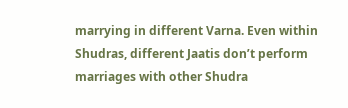marrying in different Varna. Even within Shudras, different Jaatis don’t perform marriages with other Shudra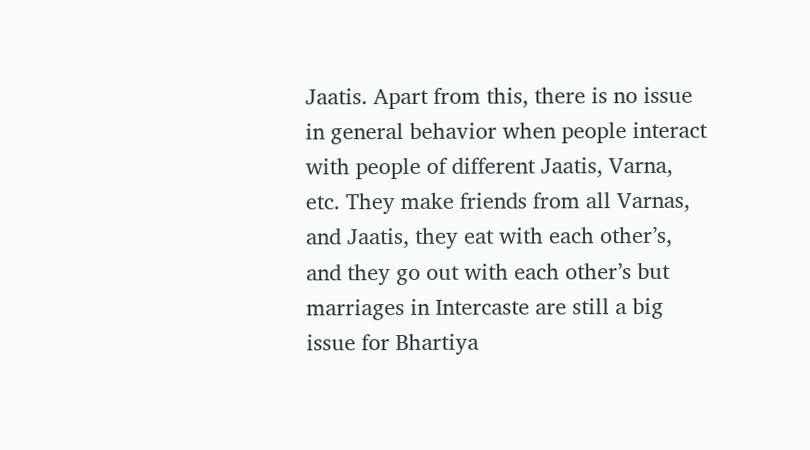Jaatis. Apart from this, there is no issue in general behavior when people interact with people of different Jaatis, Varna, etc. They make friends from all Varnas, and Jaatis, they eat with each other’s, and they go out with each other’s but marriages in Intercaste are still a big issue for Bhartiya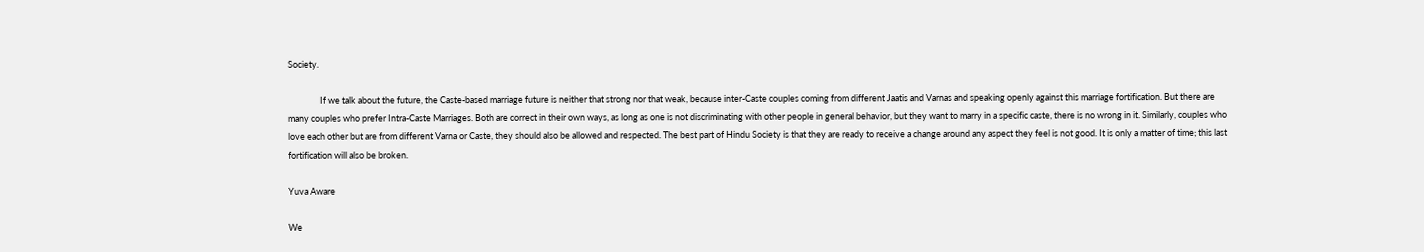Society.

                If we talk about the future, the Caste-based marriage future is neither that strong nor that weak, because inter-Caste couples coming from different Jaatis and Varnas and speaking openly against this marriage fortification. But there are many couples who prefer Intra-Caste Marriages. Both are correct in their own ways, as long as one is not discriminating with other people in general behavior, but they want to marry in a specific caste, there is no wrong in it. Similarly, couples who love each other but are from different Varna or Caste, they should also be allowed and respected. The best part of Hindu Society is that they are ready to receive a change around any aspect they feel is not good. It is only a matter of time; this last fortification will also be broken.

Yuva Aware

We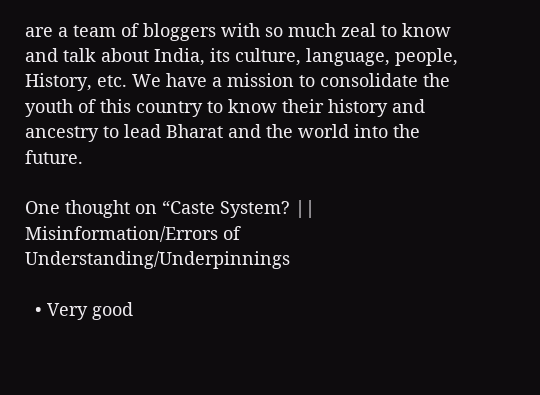are a team of bloggers with so much zeal to know and talk about India, its culture, language, people, History, etc. We have a mission to consolidate the youth of this country to know their history and ancestry to lead Bharat and the world into the future.

One thought on “Caste System? || Misinformation/Errors of Understanding/Underpinnings

  • Very good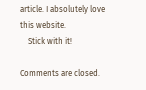article. I absolutely love this website.
    Stick with it!

Comments are closed.